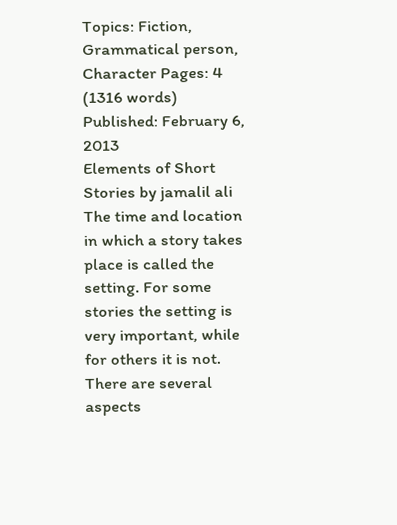Topics: Fiction, Grammatical person, Character Pages: 4 (1316 words) Published: February 6, 2013
Elements of Short Stories by jamalil ali
The time and location in which a story takes place is called the setting. For some stories the setting is very important, while for others it is not. There are several aspects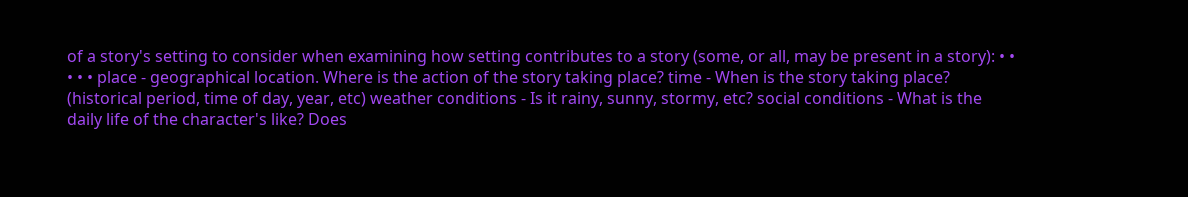of a story's setting to consider when examining how setting contributes to a story (some, or all, may be present in a story): • • • • • place - geographical location. Where is the action of the story taking place? time - When is the story taking place? (historical period, time of day, year, etc) weather conditions - Is it rainy, sunny, stormy, etc? social conditions - What is the daily life of the character's like? Does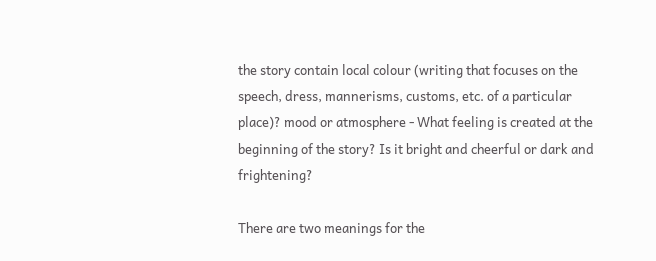the story contain local colour (writing that focuses on the speech, dress, mannerisms, customs, etc. of a particular place)? mood or atmosphere - What feeling is created at the beginning of the story? Is it bright and cheerful or dark and frightening?

There are two meanings for the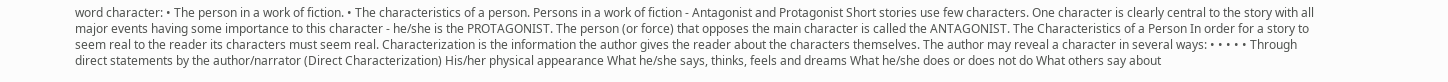word character: • The person in a work of fiction. • The characteristics of a person. Persons in a work of fiction - Antagonist and Protagonist Short stories use few characters. One character is clearly central to the story with all major events having some importance to this character - he/she is the PROTAGONIST. The person (or force) that opposes the main character is called the ANTAGONIST. The Characteristics of a Person In order for a story to seem real to the reader its characters must seem real. Characterization is the information the author gives the reader about the characters themselves. The author may reveal a character in several ways: • • • • • Through direct statements by the author/narrator (Direct Characterization) His/her physical appearance What he/she says, thinks, feels and dreams What he/she does or does not do What others say about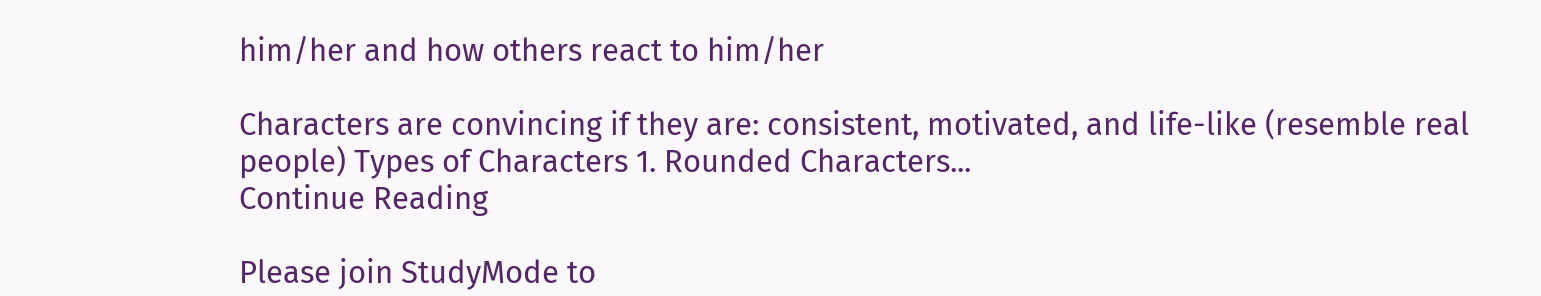him/her and how others react to him/her

Characters are convincing if they are: consistent, motivated, and life-like (resemble real people) Types of Characters 1. Rounded Characters...
Continue Reading

Please join StudyMode to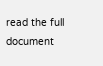read the full document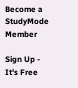Become a StudyMode Member

Sign Up - It's Free